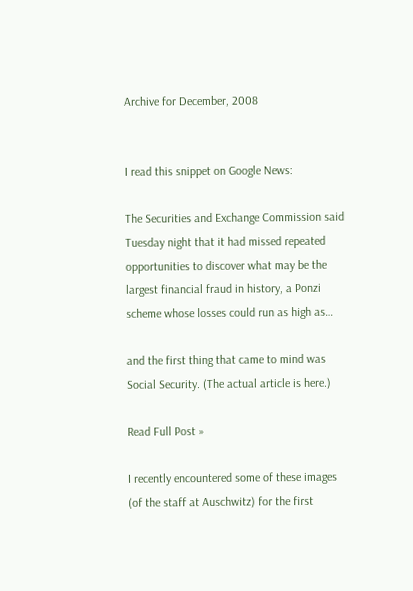Archive for December, 2008


I read this snippet on Google News:

The Securities and Exchange Commission said Tuesday night that it had missed repeated opportunities to discover what may be the largest financial fraud in history, a Ponzi scheme whose losses could run as high as…

and the first thing that came to mind was Social Security. (The actual article is here.)

Read Full Post »

I recently encountered some of these images (of the staff at Auschwitz) for the first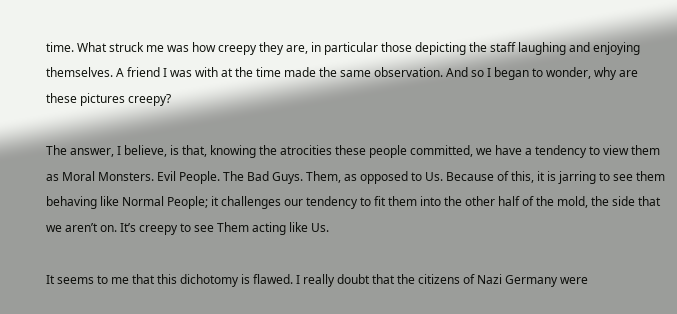time. What struck me was how creepy they are, in particular those depicting the staff laughing and enjoying themselves. A friend I was with at the time made the same observation. And so I began to wonder, why are these pictures creepy?

The answer, I believe, is that, knowing the atrocities these people committed, we have a tendency to view them as Moral Monsters. Evil People. The Bad Guys. Them, as opposed to Us. Because of this, it is jarring to see them behaving like Normal People; it challenges our tendency to fit them into the other half of the mold, the side that we aren’t on. It’s creepy to see Them acting like Us.

It seems to me that this dichotomy is flawed. I really doubt that the citizens of Nazi Germany were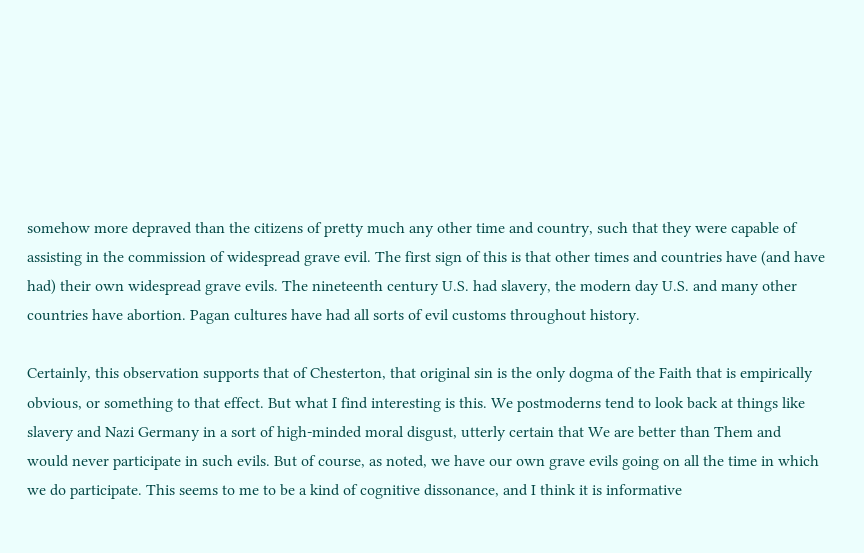somehow more depraved than the citizens of pretty much any other time and country, such that they were capable of assisting in the commission of widespread grave evil. The first sign of this is that other times and countries have (and have had) their own widespread grave evils. The nineteenth century U.S. had slavery, the modern day U.S. and many other countries have abortion. Pagan cultures have had all sorts of evil customs throughout history.

Certainly, this observation supports that of Chesterton, that original sin is the only dogma of the Faith that is empirically obvious, or something to that effect. But what I find interesting is this. We postmoderns tend to look back at things like slavery and Nazi Germany in a sort of high-minded moral disgust, utterly certain that We are better than Them and would never participate in such evils. But of course, as noted, we have our own grave evils going on all the time in which we do participate. This seems to me to be a kind of cognitive dissonance, and I think it is informative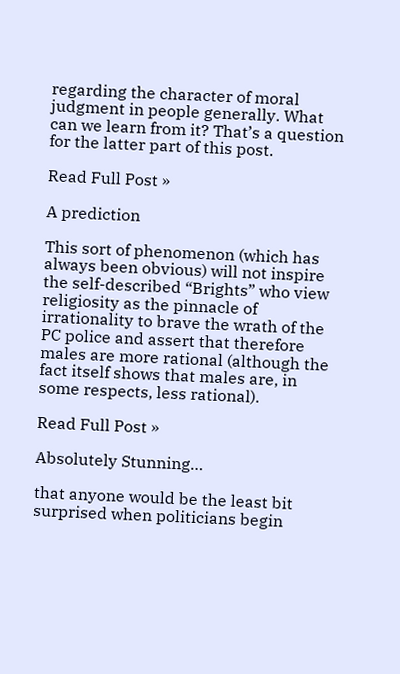regarding the character of moral judgment in people generally. What can we learn from it? That’s a question for the latter part of this post.

Read Full Post »

A prediction

This sort of phenomenon (which has always been obvious) will not inspire the self-described “Brights” who view religiosity as the pinnacle of irrationality to brave the wrath of the PC police and assert that therefore males are more rational (although the fact itself shows that males are, in some respects, less rational).

Read Full Post »

Absolutely Stunning…

that anyone would be the least bit surprised when politicians begin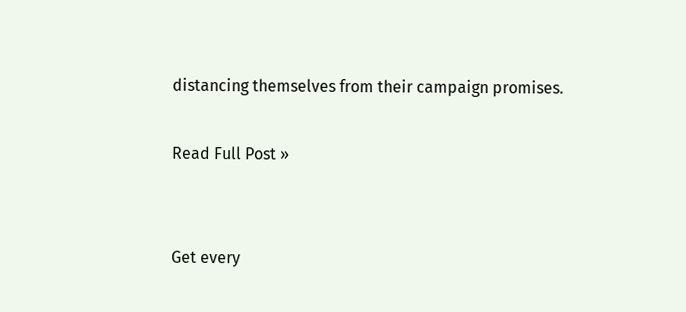distancing themselves from their campaign promises.

Read Full Post »


Get every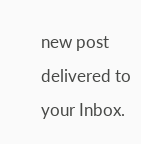new post delivered to your Inbox.